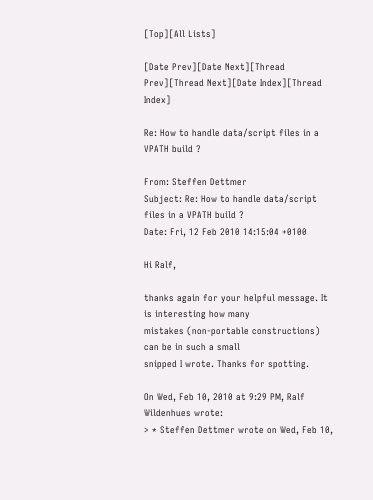[Top][All Lists]

[Date Prev][Date Next][Thread Prev][Thread Next][Date Index][Thread Index]

Re: How to handle data/script files in a VPATH build ?

From: Steffen Dettmer
Subject: Re: How to handle data/script files in a VPATH build ?
Date: Fri, 12 Feb 2010 14:15:04 +0100

Hi Ralf,

thanks again for your helpful message. It is interesting how many
mistakes (non-portable constructions) can be in such a small
snipped I wrote. Thanks for spotting.

On Wed, Feb 10, 2010 at 9:29 PM, Ralf Wildenhues wrote:
> * Steffen Dettmer wrote on Wed, Feb 10,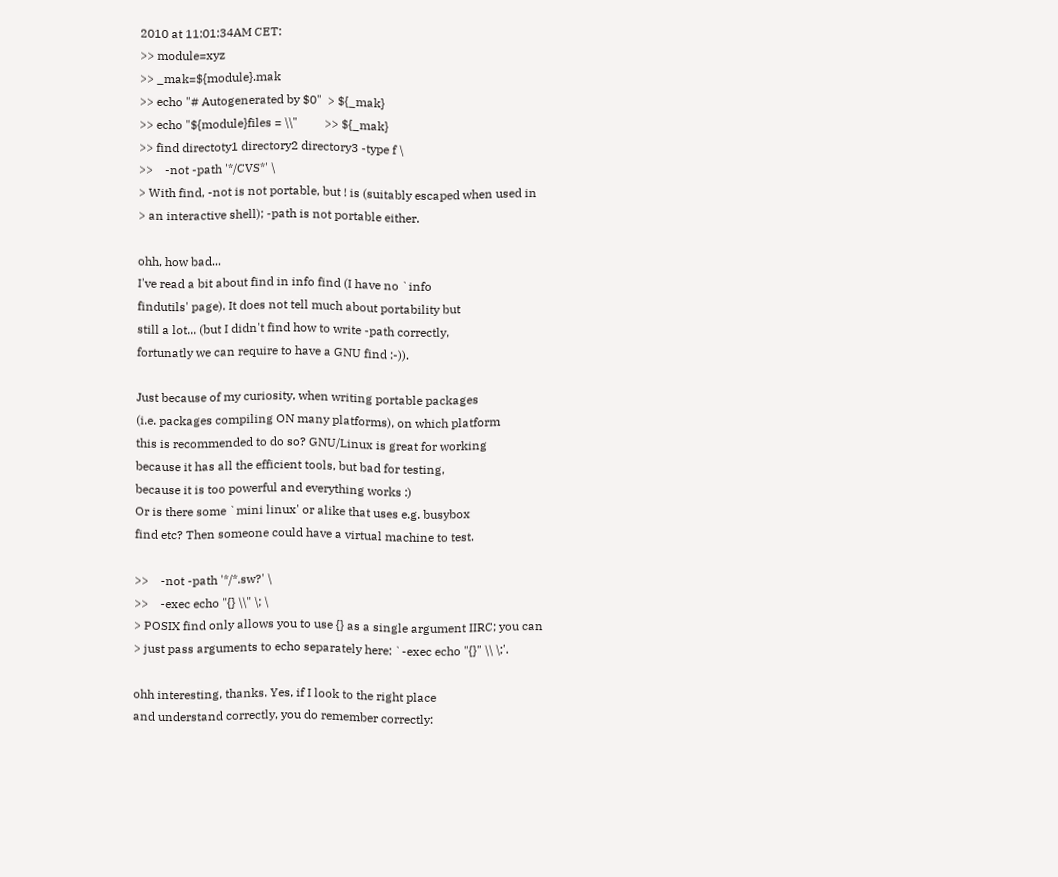2010 at 11:01:34AM CET:
>> module=xyz
>> _mak=${module}.mak
>> echo "# Autogenerated by $0"  > ${_mak}
>> echo "${module}files = \\"         >> ${_mak}
>> find directoty1 directory2 directory3 -type f \
>>    -not -path '*/CVS*' \
> With find, -not is not portable, but ! is (suitably escaped when used in
> an interactive shell); -path is not portable either.

ohh, how bad...
I've read a bit about find in info find (I have no `info
findutils' page). It does not tell much about portability but
still a lot... (but I didn't find how to write -path correctly,
fortunatly we can require to have a GNU find :-)).

Just because of my curiosity, when writing portable packages
(i.e. packages compiling ON many platforms), on which platform
this is recommended to do so? GNU/Linux is great for working
because it has all the efficient tools, but bad for testing,
because it is too powerful and everything works :)
Or is there some `mini linux' or alike that uses e.g. busybox
find etc? Then someone could have a virtual machine to test.

>>    -not -path '*/*.sw?' \
>>    -exec echo "{} \\" \; \
> POSIX find only allows you to use {} as a single argument IIRC; you can
> just pass arguments to echo separately here: `-exec echo "{}" \\ \;'.

ohh interesting, thanks. Yes, if I look to the right place
and understand correctly, you do remember correctly: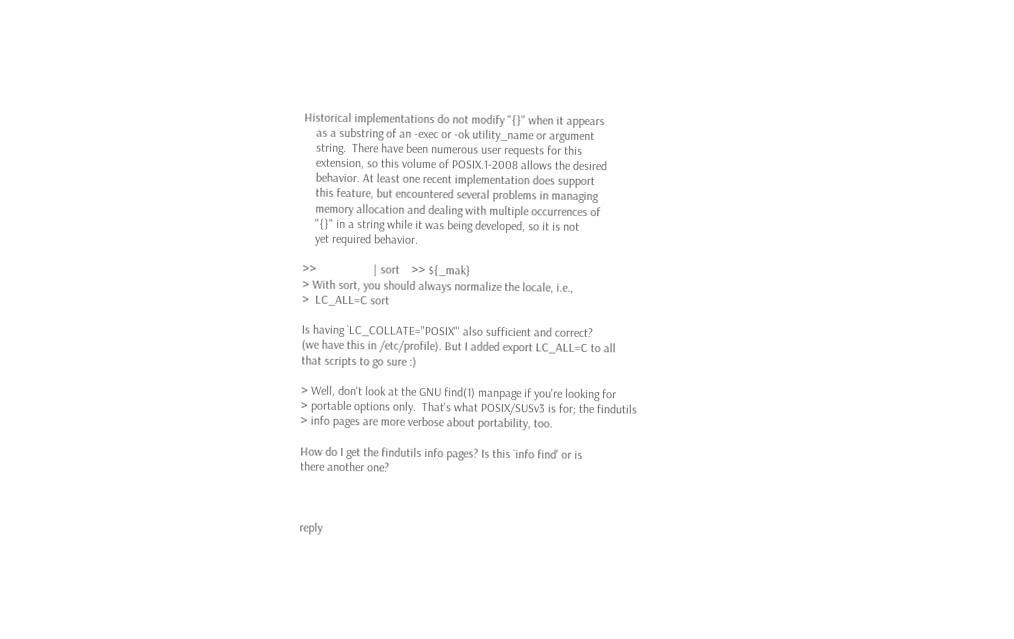Historical implementations do not modify "{}" when it appears
    as a substring of an -exec or -ok utility_name or argument
    string.  There have been numerous user requests for this
    extension, so this volume of POSIX.1-2008 allows the desired
    behavior. At least one recent implementation does support
    this feature, but encountered several problems in managing
    memory allocation and dealing with multiple occurrences of
    "{}" in a string while it was being developed, so it is not
    yet required behavior.

>>                   | sort    >> ${_mak}
> With sort, you should always normalize the locale, i.e.,
>  LC_ALL=C sort

Is having `LC_COLLATE="POSIX"' also sufficient and correct?
(we have this in /etc/profile). But I added export LC_ALL=C to all
that scripts to go sure :)

> Well, don't look at the GNU find(1) manpage if you're looking for
> portable options only.  That's what POSIX/SUSv3 is for; the findutils
> info pages are more verbose about portability, too.

How do I get the findutils info pages? Is this `info find' or is
there another one?



reply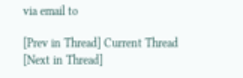via email to

[Prev in Thread] Current Thread [Next in Thread]